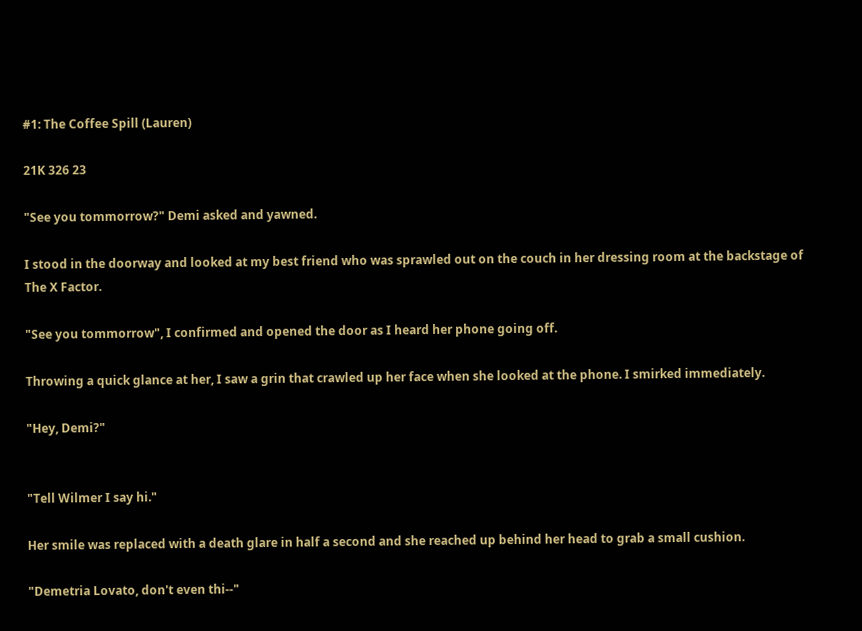#1: The Coffee Spill (Lauren)

21K 326 23

"See you tommorrow?" Demi asked and yawned.

I stood in the doorway and looked at my best friend who was sprawled out on the couch in her dressing room at the backstage of The X Factor.

"See you tommorrow", I confirmed and opened the door as I heard her phone going off.

Throwing a quick glance at her, I saw a grin that crawled up her face when she looked at the phone. I smirked immediately.

"Hey, Demi?"


"Tell Wilmer I say hi."

Her smile was replaced with a death glare in half a second and she reached up behind her head to grab a small cushion.

"Demetria Lovato, don't even thi--"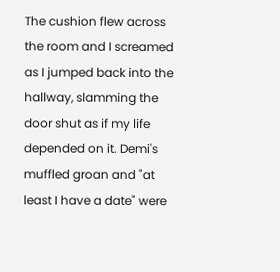The cushion flew across the room and I screamed as I jumped back into the hallway, slamming the door shut as if my life depended on it. Demi's muffled groan and "at least I have a date" were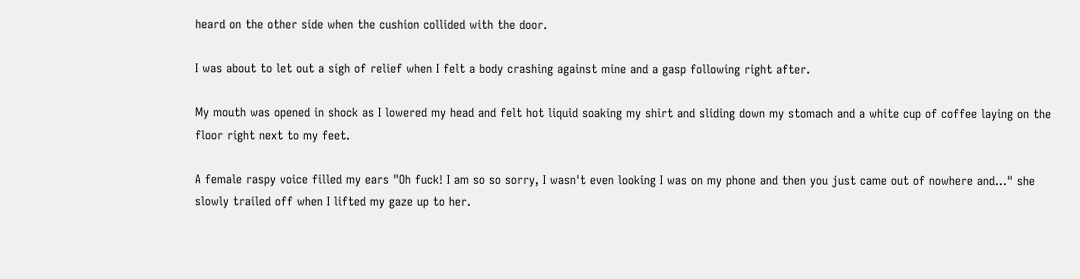heard on the other side when the cushion collided with the door.

I was about to let out a sigh of relief when I felt a body crashing against mine and a gasp following right after.

My mouth was opened in shock as I lowered my head and felt hot liquid soaking my shirt and sliding down my stomach and a white cup of coffee laying on the floor right next to my feet.

A female raspy voice filled my ears "Oh fuck! I am so so sorry, I wasn't even looking I was on my phone and then you just came out of nowhere and..." she slowly trailed off when I lifted my gaze up to her.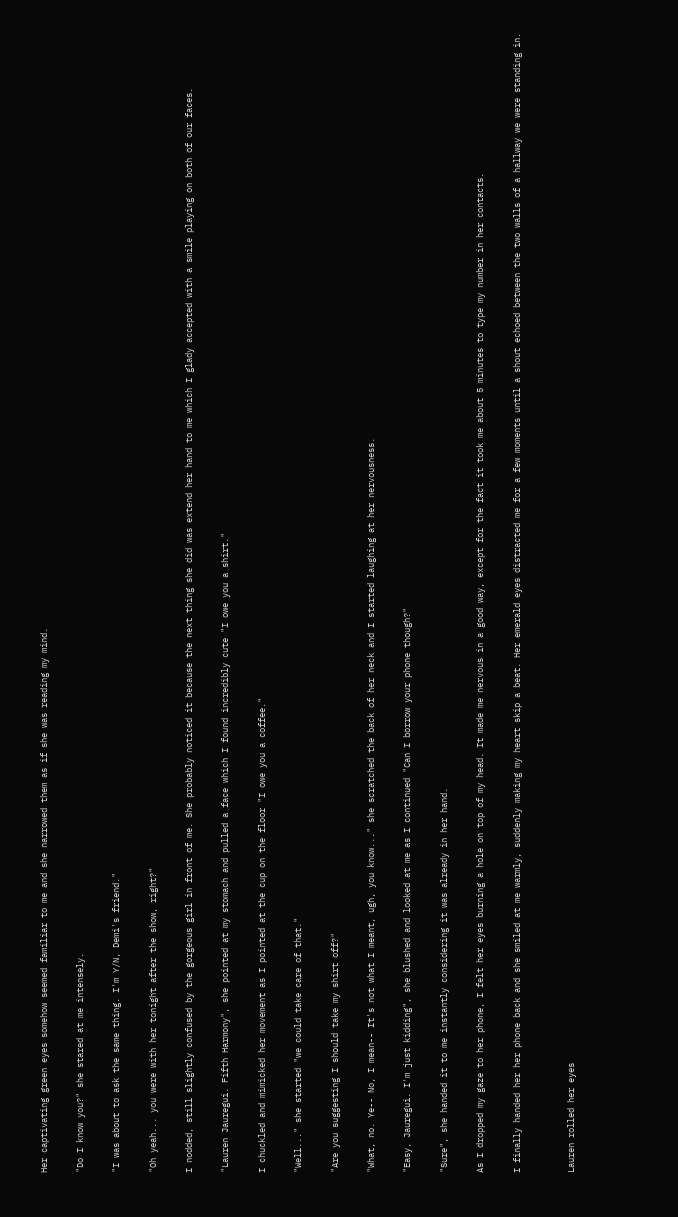Her captivating green eyes somehow seemed familiar to me and she narrowed them as if she was reading my mind.

"Do I know you?" she stared at me intensely.

"I was about to ask the same thing. I'm Y/N, Demi's friend."

"Oh yeah... you were with her tonight after the show, right?"

I nodded, still slightly confused by the gorgeous girl in front of me. She probably noticed it because the next thing she did was extend her hand to me which I glady accepted with a smile playing on both of our faces.

"Lauren Jauregui. Fifth Harmony", she pointed at my stomach and pulled a face which I found incredibly cute "I owe you a shirt."

I chuckled and mimicked her movement as I pointed at the cup on the floor "I owe you a coffee."

"Well..." she started "we could take care of that."

"Are you suggesting I should take my shirt off?"

"What, no. Ye-- No, I mean-- It's not what I meant, ugh, you know..." she scratched the back of her neck and I started laughing at her nervousness.

"Easy, Jauregui. I'm just kidding", she blushed and looked at me as I continued "Can I borrow your phone though?"

"Sure", she handed it to me instantly considering it was already in her hand.

As I dropped my gaze to her phone, I felt her eyes burning a hole on top of my head. It made me nervous in a good way, except for the fact it took me about 5 minutes to type my number in her contacts.

I finally handed her her phone back and she smiled at me warmly, suddenly making my heart skip a beat. Her emerald eyes distracted me for a few moments until a shout echoed between the two walls of a hallway we were standing in.


Lauren rolled her eyes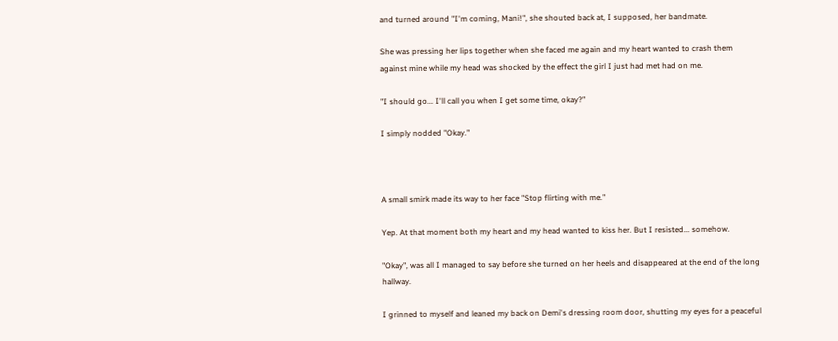and turned around "I'm coming, Mani!", she shouted back at, I supposed, her bandmate.

She was pressing her lips together when she faced me again and my heart wanted to crash them against mine while my head was shocked by the effect the girl I just had met had on me.

"I should go... I'll call you when I get some time, okay?"

I simply nodded "Okay."



A small smirk made its way to her face "Stop flirting with me."

Yep. At that moment both my heart and my head wanted to kiss her. But I resisted... somehow.

"Okay", was all I managed to say before she turned on her heels and disappeared at the end of the long hallway.

I grinned to myself and leaned my back on Demi's dressing room door, shutting my eyes for a peaceful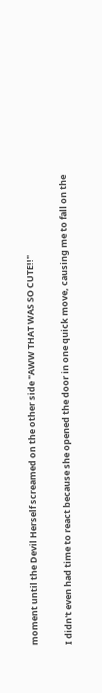moment until the Devil Herself screamed on the other side "AWW THAT WAS SO CUTE!!"

I didn't even had time to react because she opened the door in one quick move, causing me to fall on the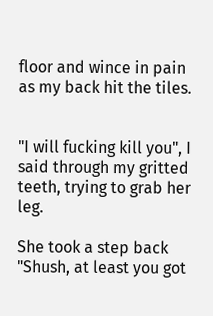floor and wince in pain as my back hit the tiles.


"I will fucking kill you", I said through my gritted teeth, trying to grab her leg.

She took a step back "Shush, at least you got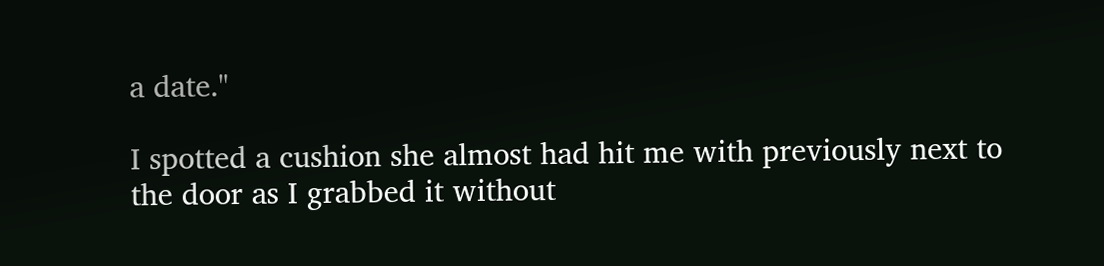a date."

I spotted a cushion she almost had hit me with previously next to the door as I grabbed it without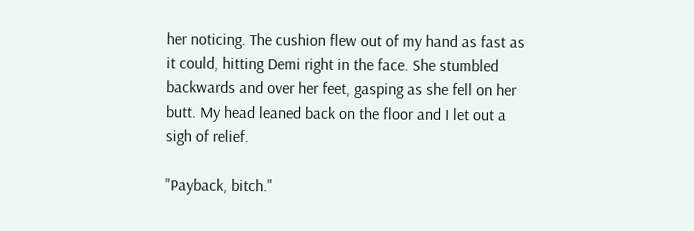her noticing. The cushion flew out of my hand as fast as it could, hitting Demi right in the face. She stumbled backwards and over her feet, gasping as she fell on her butt. My head leaned back on the floor and I let out a sigh of relief.

"Payback, bitch."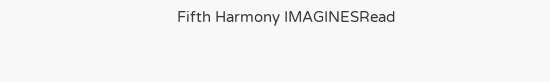Fifth Harmony IMAGINESRead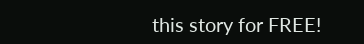this story for FREE!